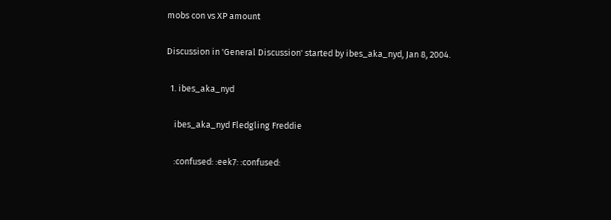mobs con vs XP amount

Discussion in 'General Discussion' started by ibes_aka_nyd, Jan 8, 2004.

  1. ibes_aka_nyd

    ibes_aka_nyd Fledgling Freddie

    :confused: :eek7: :confused: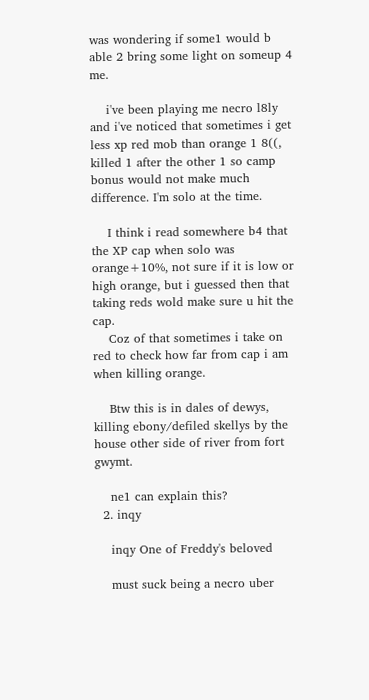was wondering if some1 would b able 2 bring some light on someup 4 me.

    i've been playing me necro l8ly and i've noticed that sometimes i get less xp red mob than orange 1 8((, killed 1 after the other 1 so camp bonus would not make much difference. I'm solo at the time.

    I think i read somewhere b4 that the XP cap when solo was orange+10%, not sure if it is low or high orange, but i guessed then that taking reds wold make sure u hit the cap.
    Coz of that sometimes i take on red to check how far from cap i am when killing orange.

    Btw this is in dales of dewys, killing ebony/defiled skellys by the house other side of river from fort gwymt.

    ne1 can explain this?
  2. inqy

    inqy One of Freddy's beloved

    must suck being a necro uber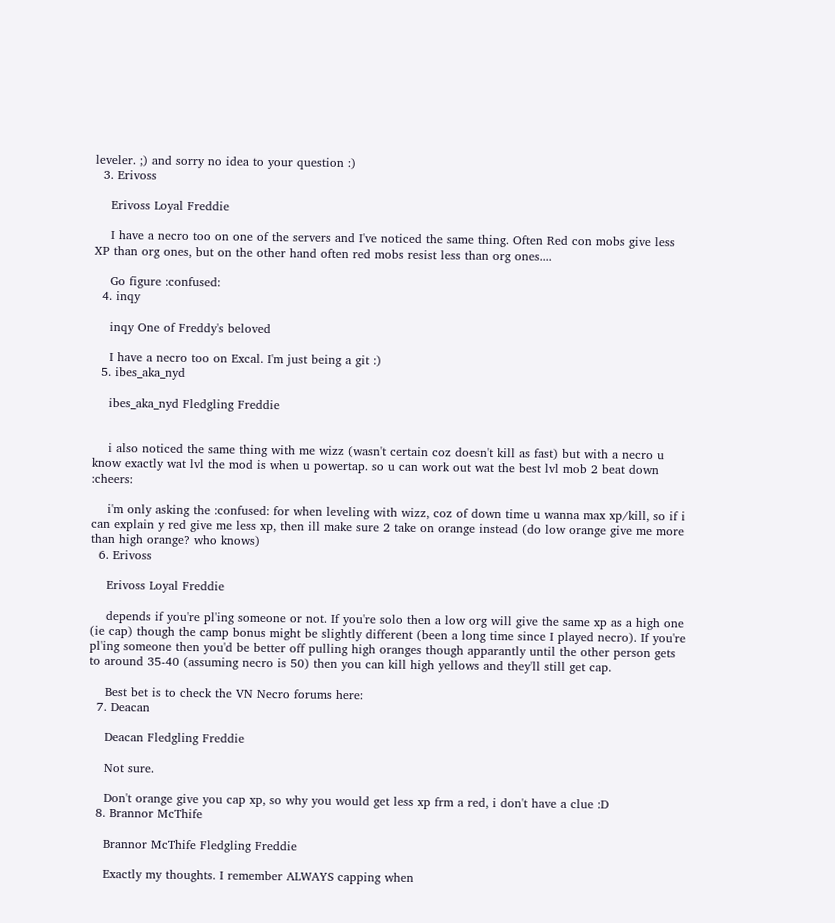leveler. ;) and sorry no idea to your question :)
  3. Erivoss

    Erivoss Loyal Freddie

    I have a necro too on one of the servers and I've noticed the same thing. Often Red con mobs give less XP than org ones, but on the other hand often red mobs resist less than org ones....

    Go figure :confused:
  4. inqy

    inqy One of Freddy's beloved

    I have a necro too on Excal. I'm just being a git :)
  5. ibes_aka_nyd

    ibes_aka_nyd Fledgling Freddie


    i also noticed the same thing with me wizz (wasn't certain coz doesn't kill as fast) but with a necro u know exactly wat lvl the mod is when u powertap. so u can work out wat the best lvl mob 2 beat down :cheers:

    i'm only asking the :confused: for when leveling with wizz, coz of down time u wanna max xp/kill, so if i can explain y red give me less xp, then ill make sure 2 take on orange instead (do low orange give me more than high orange? who knows)
  6. Erivoss

    Erivoss Loyal Freddie

    depends if you're pl'ing someone or not. If you're solo then a low org will give the same xp as a high one (ie cap) though the camp bonus might be slightly different (been a long time since I played necro). If you're pl'ing someone then you'd be better off pulling high oranges though apparantly until the other person gets to around 35-40 (assuming necro is 50) then you can kill high yellows and they'll still get cap.

    Best bet is to check the VN Necro forums here:
  7. Deacan

    Deacan Fledgling Freddie

    Not sure.

    Don't orange give you cap xp, so why you would get less xp frm a red, i don't have a clue :D
  8. Brannor McThife

    Brannor McThife Fledgling Freddie

    Exactly my thoughts. I remember ALWAYS capping when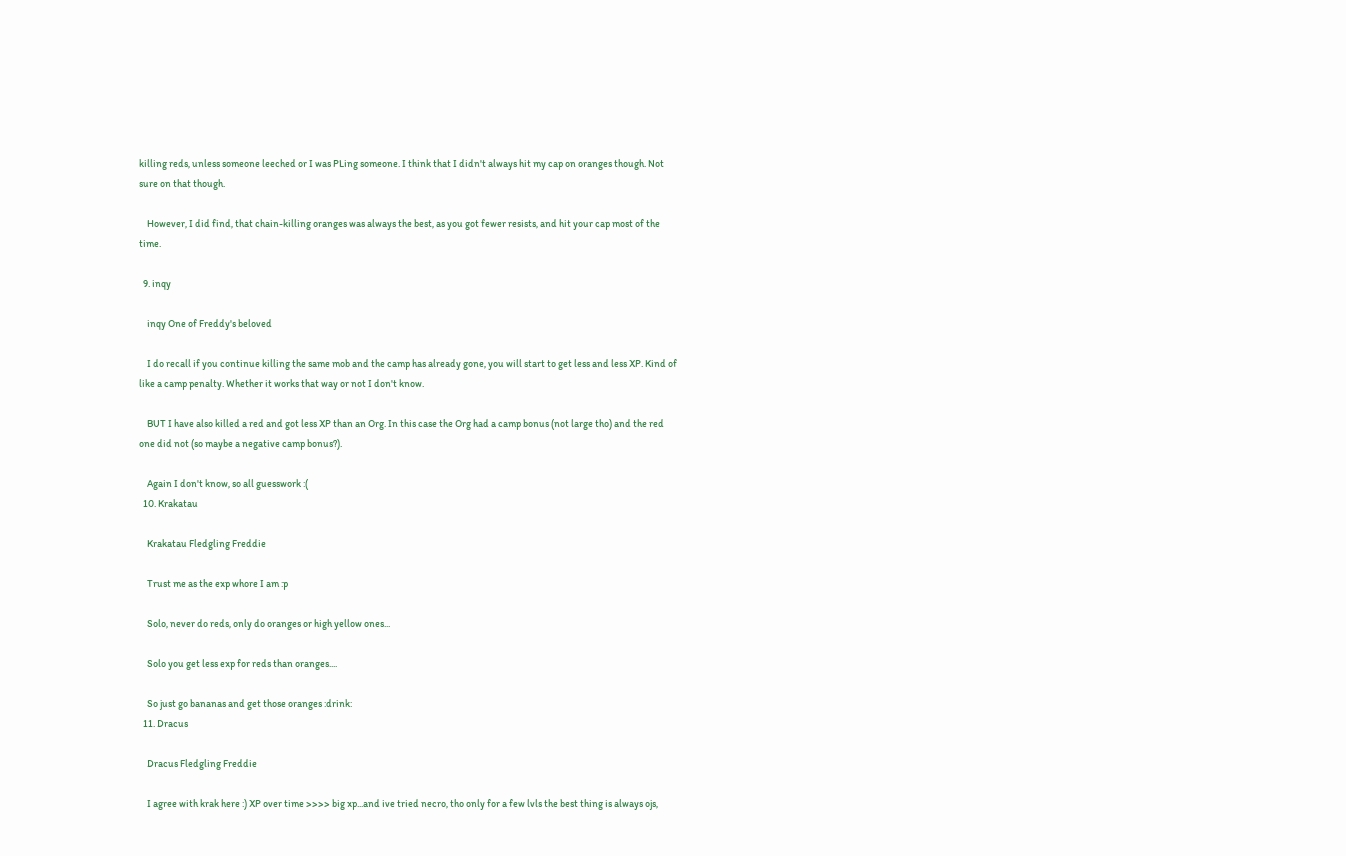killing reds, unless someone leeched or I was PLing someone. I think that I didn't always hit my cap on oranges though. Not sure on that though.

    However, I did find, that chain-killing oranges was always the best, as you got fewer resists, and hit your cap most of the time.

  9. inqy

    inqy One of Freddy's beloved

    I do recall if you continue killing the same mob and the camp has already gone, you will start to get less and less XP. Kind of like a camp penalty. Whether it works that way or not I don't know.

    BUT I have also killed a red and got less XP than an Org. In this case the Org had a camp bonus (not large tho) and the red one did not (so maybe a negative camp bonus?).

    Again I don't know, so all guesswork :(
  10. Krakatau

    Krakatau Fledgling Freddie

    Trust me as the exp whore I am :p

    Solo, never do reds, only do oranges or high yellow ones...

    Solo you get less exp for reds than oranges....

    So just go bananas and get those oranges :drink:
  11. Dracus

    Dracus Fledgling Freddie

    I agree with krak here :) XP over time >>>> big xp...and ive tried necro, tho only for a few lvls the best thing is always ojs,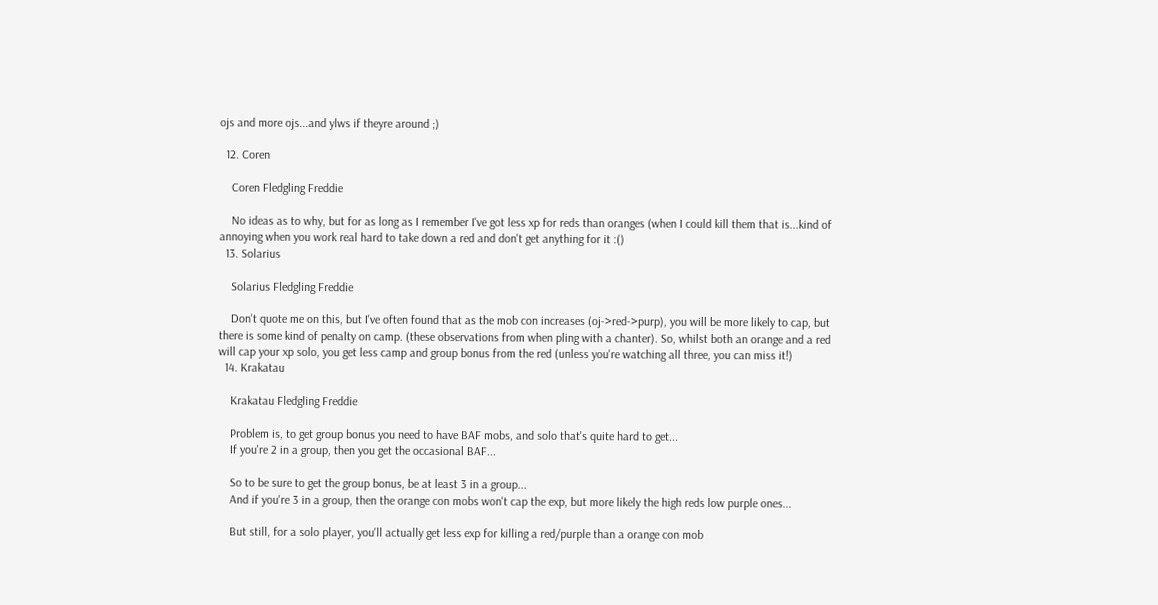ojs and more ojs...and ylws if theyre around ;)

  12. Coren

    Coren Fledgling Freddie

    No ideas as to why, but for as long as I remember I've got less xp for reds than oranges (when I could kill them that is...kind of annoying when you work real hard to take down a red and don't get anything for it :()
  13. Solarius

    Solarius Fledgling Freddie

    Don't quote me on this, but I've often found that as the mob con increases (oj->red->purp), you will be more likely to cap, but there is some kind of penalty on camp. (these observations from when pling with a chanter). So, whilst both an orange and a red will cap your xp solo, you get less camp and group bonus from the red (unless you're watching all three, you can miss it!)
  14. Krakatau

    Krakatau Fledgling Freddie

    Problem is, to get group bonus you need to have BAF mobs, and solo that's quite hard to get...
    If you're 2 in a group, then you get the occasional BAF...

    So to be sure to get the group bonus, be at least 3 in a group...
    And if you're 3 in a group, then the orange con mobs won't cap the exp, but more likely the high reds low purple ones...

    But still, for a solo player, you'll actually get less exp for killing a red/purple than a orange con mob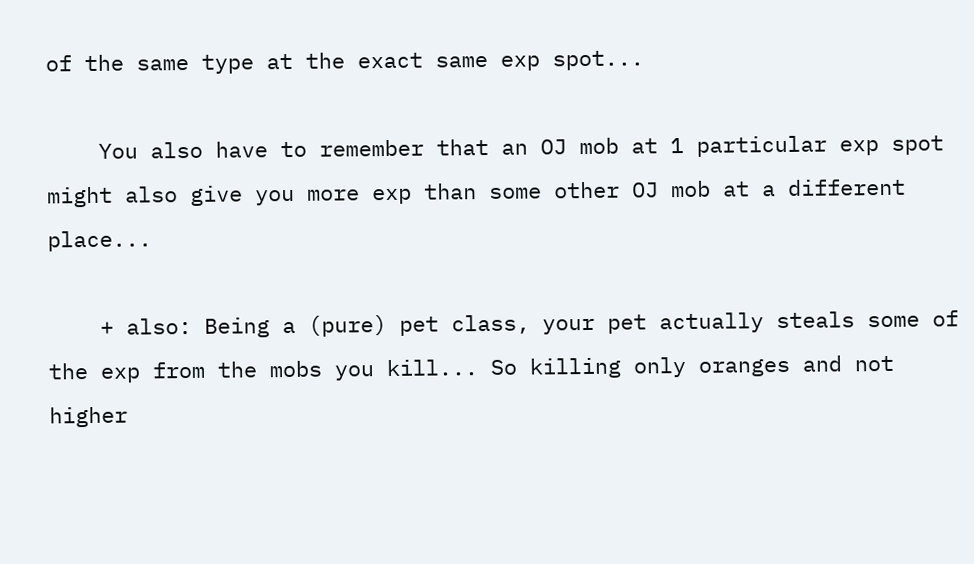of the same type at the exact same exp spot...

    You also have to remember that an OJ mob at 1 particular exp spot might also give you more exp than some other OJ mob at a different place...

    + also: Being a (pure) pet class, your pet actually steals some of the exp from the mobs you kill... So killing only oranges and not higher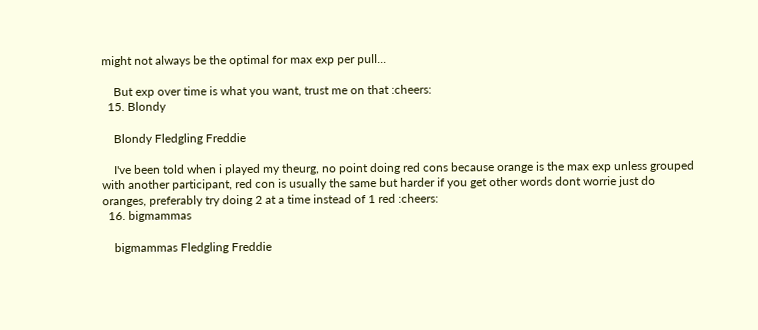might not always be the optimal for max exp per pull...

    But exp over time is what you want, trust me on that :cheers:
  15. Blondy

    Blondy Fledgling Freddie

    I've been told when i played my theurg, no point doing red cons because orange is the max exp unless grouped with another participant, red con is usually the same but harder if you get other words dont worrie just do oranges, preferably try doing 2 at a time instead of 1 red :cheers:
  16. bigmammas

    bigmammas Fledgling Freddie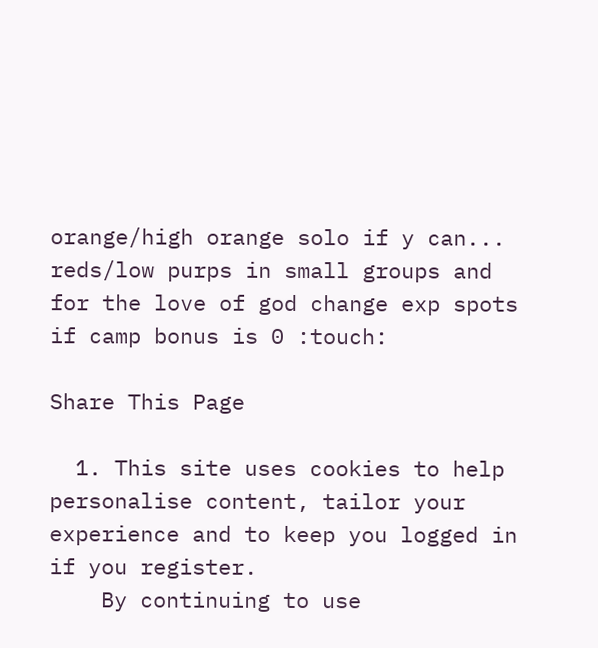orange/high orange solo if y can... reds/low purps in small groups and for the love of god change exp spots if camp bonus is 0 :touch:

Share This Page

  1. This site uses cookies to help personalise content, tailor your experience and to keep you logged in if you register.
    By continuing to use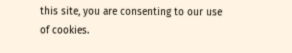this site, you are consenting to our use of cookies.